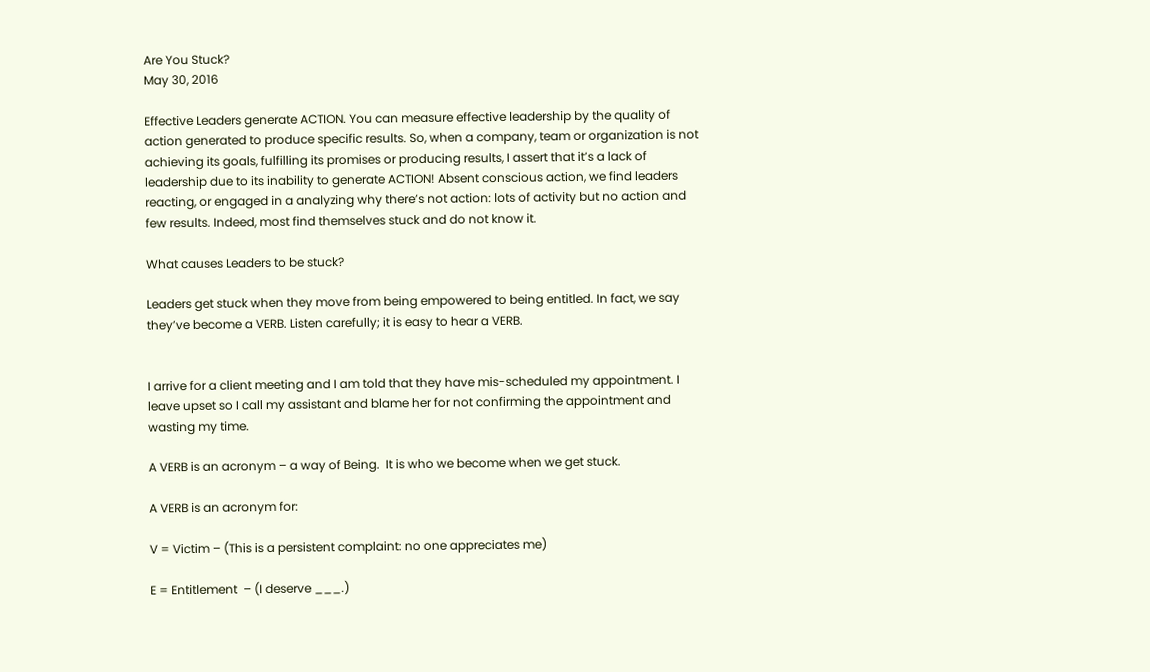Are You Stuck?
May 30, 2016

Effective Leaders generate ACTION. You can measure effective leadership by the quality of action generated to produce specific results. So, when a company, team or organization is not achieving its goals, fulfilling its promises or producing results, I assert that it’s a lack of leadership due to its inability to generate ACTION! Absent conscious action, we find leaders reacting, or engaged in a analyzing why there’s not action: lots of activity but no action and few results. Indeed, most find themselves stuck and do not know it.

What causes Leaders to be stuck?

Leaders get stuck when they move from being empowered to being entitled. In fact, we say they’ve become a VERB. Listen carefully; it is easy to hear a VERB.


I arrive for a client meeting and I am told that they have mis-scheduled my appointment. I leave upset so I call my assistant and blame her for not confirming the appointment and wasting my time.

A VERB is an acronym – a way of Being.  It is who we become when we get stuck.

A VERB is an acronym for:

V = Victim – (This is a persistent complaint: no one appreciates me)

E = Entitlement  – (I deserve ___.)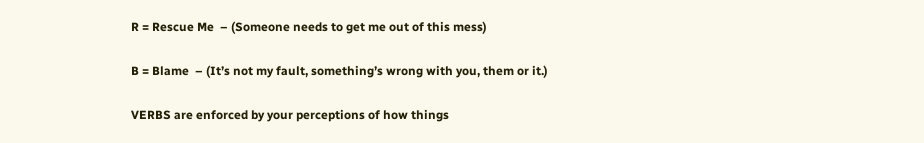R = Rescue Me  – (Someone needs to get me out of this mess)

B = Blame  – (It’s not my fault, something’s wrong with you, them or it.)

VERBS are enforced by your perceptions of how things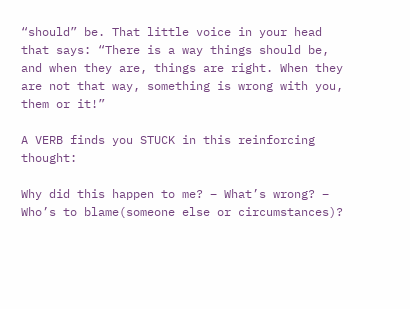“should” be. That little voice in your head that says: “There is a way things should be, and when they are, things are right. When they are not that way, something is wrong with you, them or it!”

A VERB finds you STUCK in this reinforcing thought:

Why did this happen to me? – What’s wrong? – Who’s to blame(someone else or circumstances)?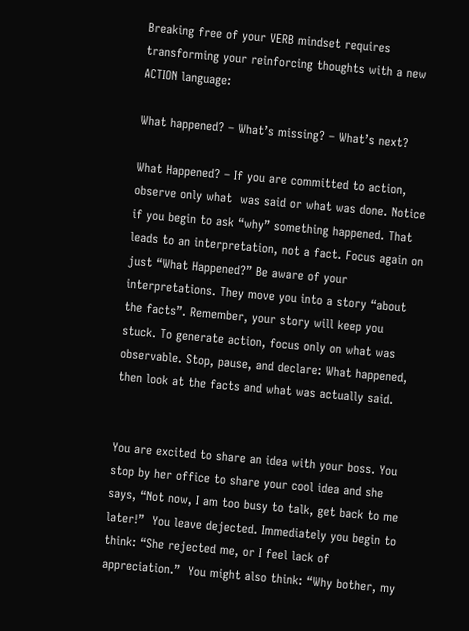Breaking free of your VERB mindset requires transforming your reinforcing thoughts with a new ACTION language:

What happened? – What’s missing? – What’s next?

What Happened? – If you are committed to action, observe only what  was said or what was done. Notice if you begin to ask “why” something happened. That leads to an interpretation, not a fact. Focus again on just “What Happened?” Be aware of your interpretations. They move you into a story “about the facts”. Remember, your story will keep you stuck. To generate action, focus only on what was observable. Stop, pause, and declare: What happened, then look at the facts and what was actually said.


You are excited to share an idea with your boss. You stop by her office to share your cool idea and she says, “Not now, I am too busy to talk, get back to me later!”  You leave dejected. Immediately you begin to think: “She rejected me, or I feel lack of appreciation.”  You might also think: “Why bother, my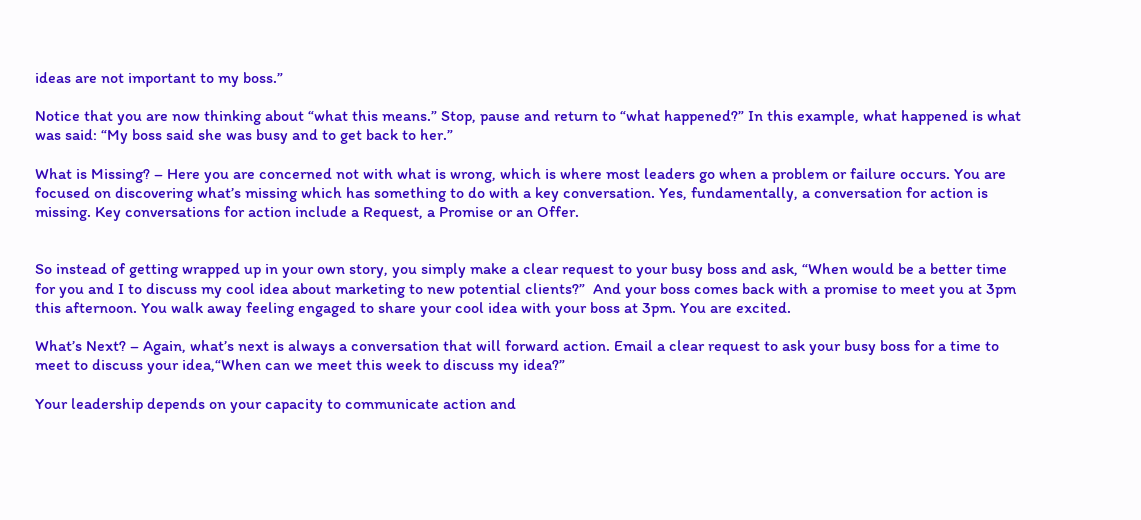ideas are not important to my boss.”

Notice that you are now thinking about “what this means.” Stop, pause and return to “what happened?” In this example, what happened is what was said: “My boss said she was busy and to get back to her.”

What is Missing? – Here you are concerned not with what is wrong, which is where most leaders go when a problem or failure occurs. You are focused on discovering what’s missing which has something to do with a key conversation. Yes, fundamentally, a conversation for action is missing. Key conversations for action include a Request, a Promise or an Offer.


So instead of getting wrapped up in your own story, you simply make a clear request to your busy boss and ask, “When would be a better time for you and I to discuss my cool idea about marketing to new potential clients?”  And your boss comes back with a promise to meet you at 3pm this afternoon. You walk away feeling engaged to share your cool idea with your boss at 3pm. You are excited.

What’s Next? – Again, what’s next is always a conversation that will forward action. Email a clear request to ask your busy boss for a time to meet to discuss your idea,“When can we meet this week to discuss my idea?”

Your leadership depends on your capacity to communicate action and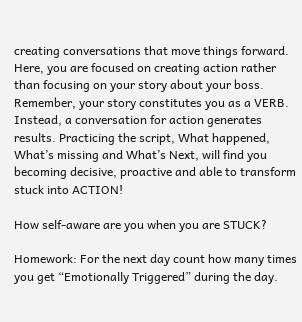creating conversations that move things forward. Here, you are focused on creating action rather than focusing on your story about your boss. Remember, your story constitutes you as a VERB. Instead, a conversation for action generates results. Practicing the script, What happened, What’s missing and What’s Next, will find you becoming decisive, proactive and able to transform stuck into ACTION!

How self-aware are you when you are STUCK?

Homework: For the next day count how many times you get “Emotionally Triggered” during the day.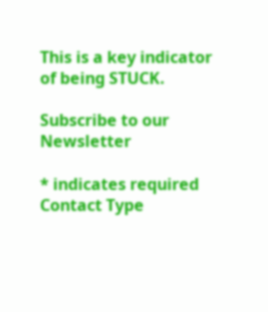This is a key indicator of being STUCK.

Subscribe to our Newsletter

* indicates required
Contact Type